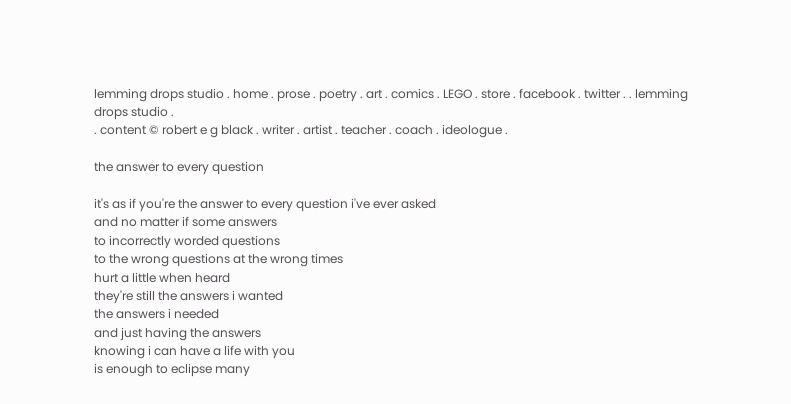lemming drops studio . home . prose . poetry . art . comics . LEGO . store . facebook . twitter . . lemming drops studio .
. content © robert e g black . writer . artist . teacher . coach . ideologue .

the answer to every question

it's as if you're the answer to every question i've ever asked
and no matter if some answers
to incorrectly worded questions
to the wrong questions at the wrong times
hurt a little when heard
they're still the answers i wanted
the answers i needed
and just having the answers
knowing i can have a life with you
is enough to eclipse many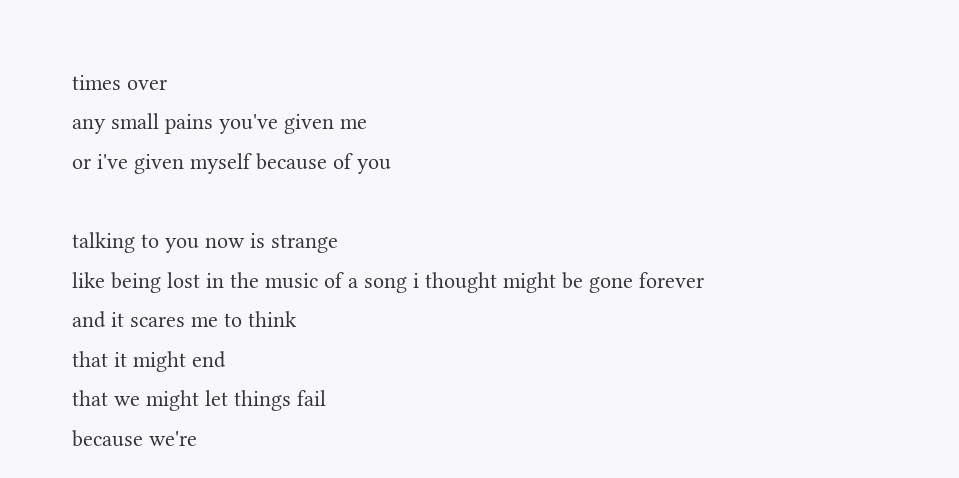times over
any small pains you've given me
or i've given myself because of you

talking to you now is strange
like being lost in the music of a song i thought might be gone forever
and it scares me to think
that it might end
that we might let things fail
because we're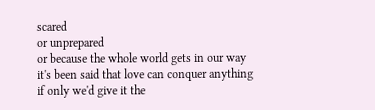scared
or unprepared
or because the whole world gets in our way
it's been said that love can conquer anything
if only we'd give it the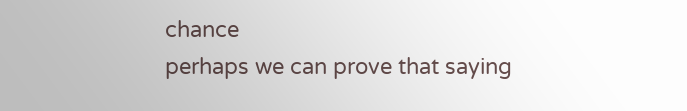chance
perhaps we can prove that saying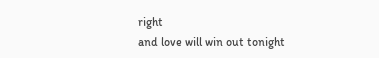right
and love will win out tonight